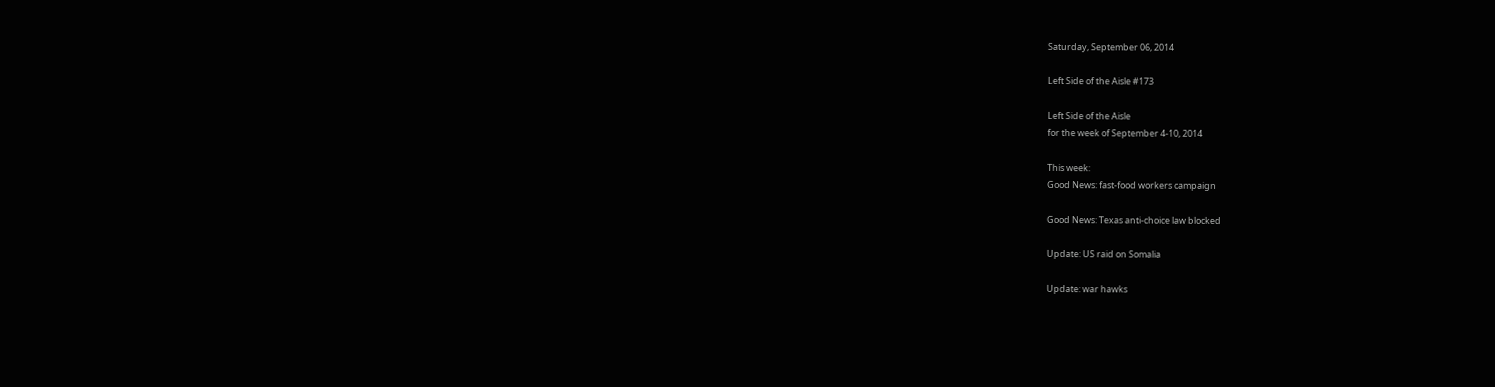Saturday, September 06, 2014

Left Side of the Aisle #173

Left Side of the Aisle
for the week of September 4-10, 2014

This week:
Good News: fast-food workers campaign

Good News: Texas anti-choice law blocked

Update: US raid on Somalia

Update: war hawks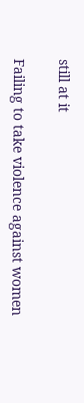still at it

Failing to take violence against women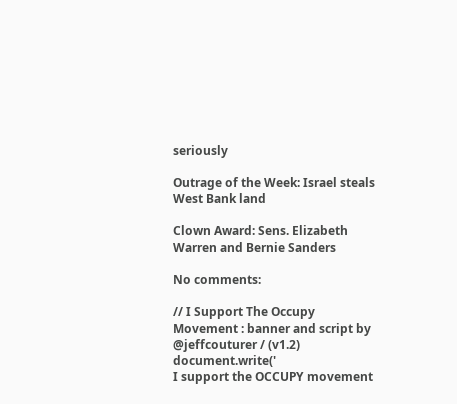seriously

Outrage of the Week: Israel steals West Bank land

Clown Award: Sens. Elizabeth Warren and Bernie Sanders

No comments:

// I Support The Occupy Movement : banner and script by @jeffcouturer / (v1.2) document.write('
I support the OCCUPY movement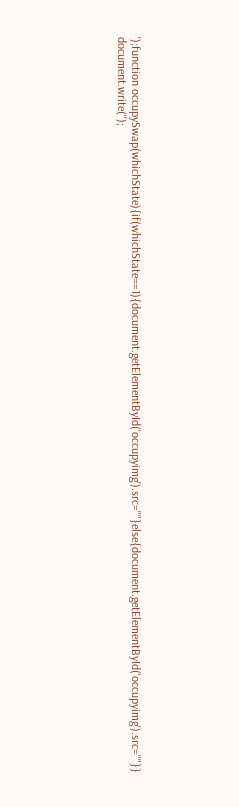');function occupySwap(whichState){if(whichState==1){document.getElementById('occupyimg').src=""}else{document.getElementById('occupyimg').src=""}} document.write('');